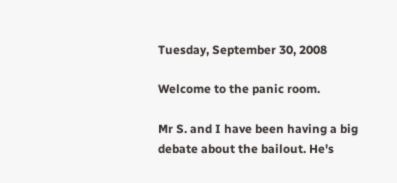Tuesday, September 30, 2008

Welcome to the panic room.

Mr S. and I have been having a big debate about the bailout. He's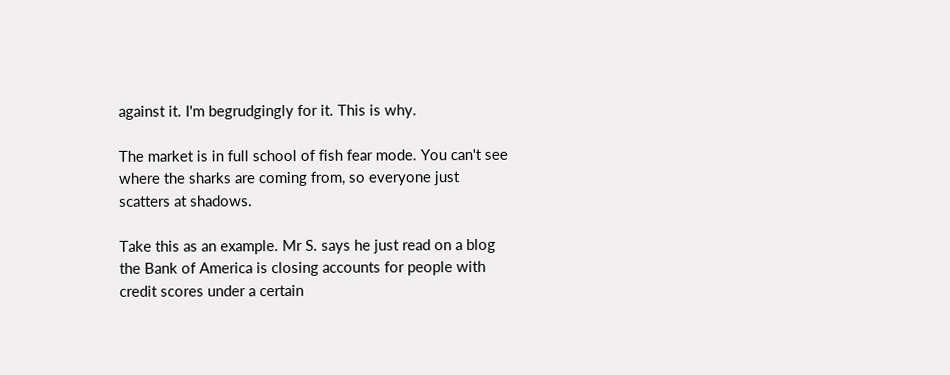against it. I'm begrudgingly for it. This is why.

The market is in full school of fish fear mode. You can't see where the sharks are coming from, so everyone just scatters at shadows.

Take this as an example. Mr S. says he just read on a blog the Bank of America is closing accounts for people with credit scores under a certain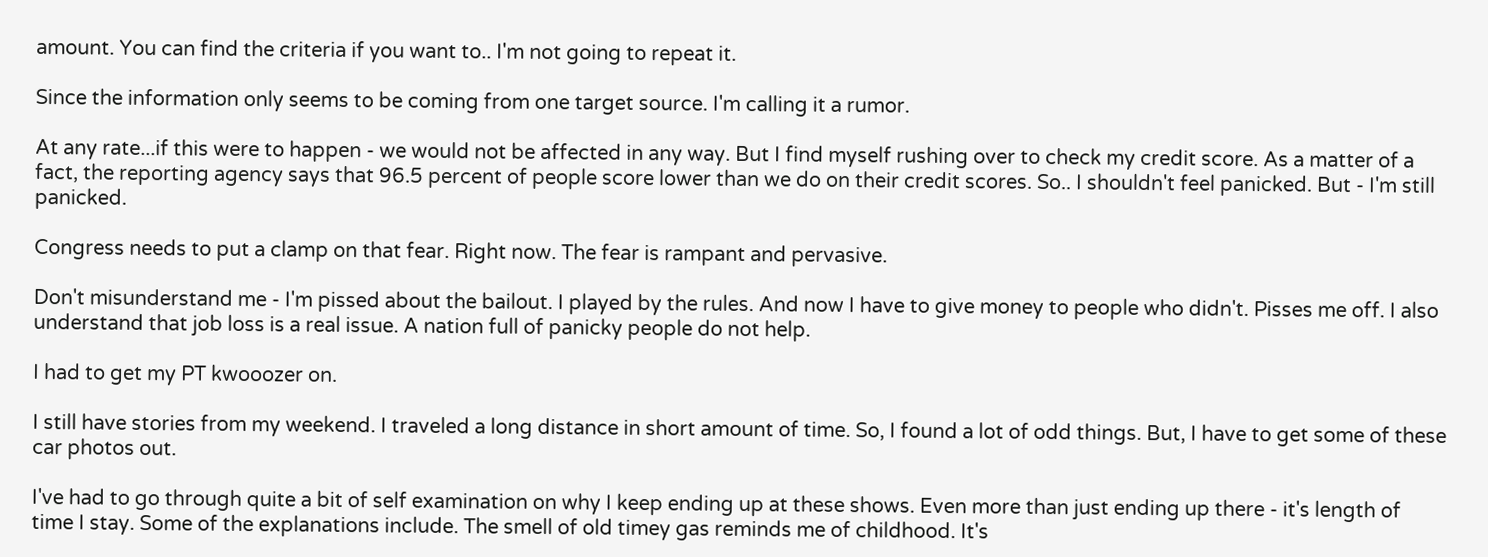amount. You can find the criteria if you want to.. I'm not going to repeat it.

Since the information only seems to be coming from one target source. I'm calling it a rumor.

At any rate...if this were to happen - we would not be affected in any way. But I find myself rushing over to check my credit score. As a matter of a fact, the reporting agency says that 96.5 percent of people score lower than we do on their credit scores. So.. I shouldn't feel panicked. But - I'm still panicked.

Congress needs to put a clamp on that fear. Right now. The fear is rampant and pervasive.

Don't misunderstand me - I'm pissed about the bailout. I played by the rules. And now I have to give money to people who didn't. Pisses me off. I also understand that job loss is a real issue. A nation full of panicky people do not help.

I had to get my PT kwooozer on.

I still have stories from my weekend. I traveled a long distance in short amount of time. So, I found a lot of odd things. But, I have to get some of these car photos out.

I've had to go through quite a bit of self examination on why I keep ending up at these shows. Even more than just ending up there - it's length of time I stay. Some of the explanations include. The smell of old timey gas reminds me of childhood. It's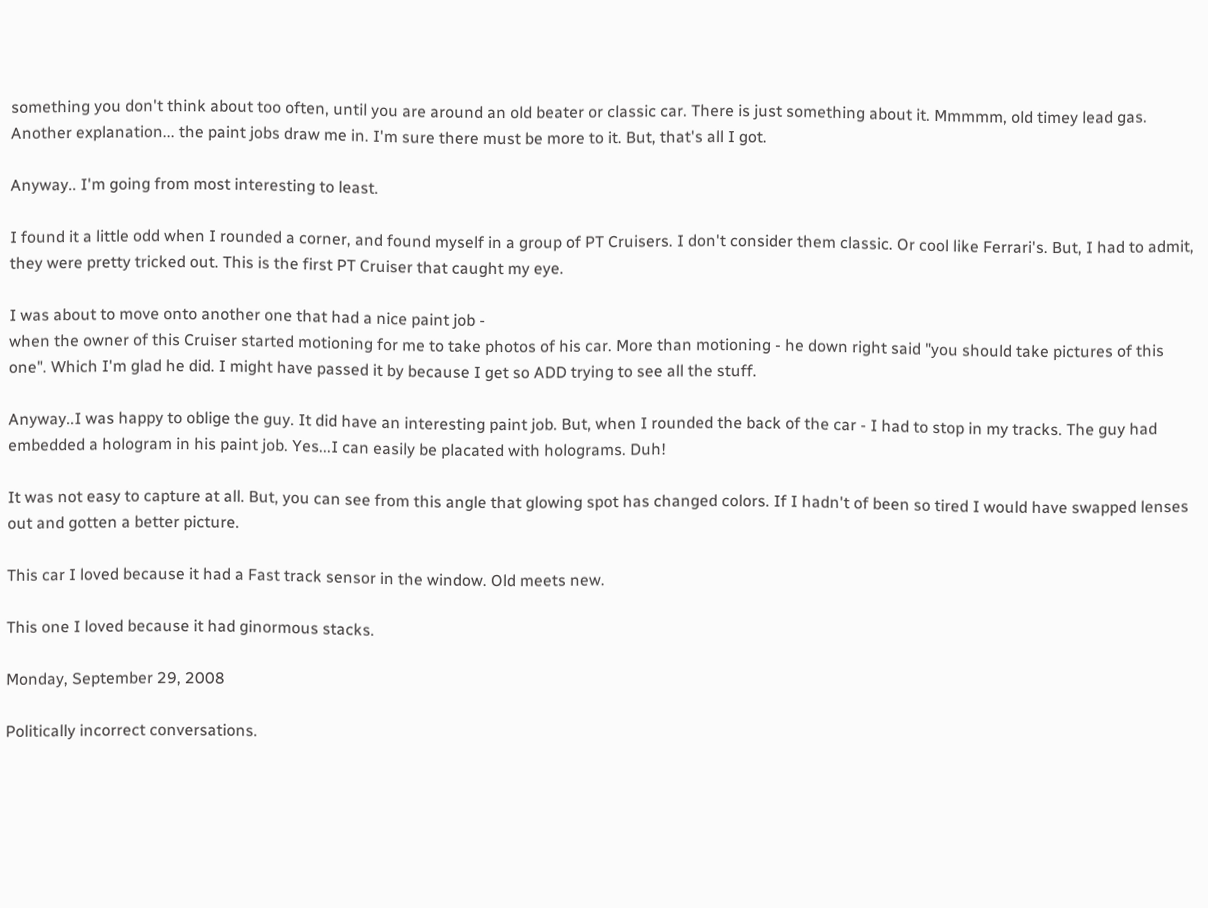something you don't think about too often, until you are around an old beater or classic car. There is just something about it. Mmmmm, old timey lead gas. Another explanation... the paint jobs draw me in. I'm sure there must be more to it. But, that's all I got.

Anyway.. I'm going from most interesting to least.

I found it a little odd when I rounded a corner, and found myself in a group of PT Cruisers. I don't consider them classic. Or cool like Ferrari's. But, I had to admit, they were pretty tricked out. This is the first PT Cruiser that caught my eye.

I was about to move onto another one that had a nice paint job -
when the owner of this Cruiser started motioning for me to take photos of his car. More than motioning - he down right said "you should take pictures of this one". Which I'm glad he did. I might have passed it by because I get so ADD trying to see all the stuff.

Anyway..I was happy to oblige the guy. It did have an interesting paint job. But, when I rounded the back of the car - I had to stop in my tracks. The guy had embedded a hologram in his paint job. Yes...I can easily be placated with holograms. Duh!

It was not easy to capture at all. But, you can see from this angle that glowing spot has changed colors. If I hadn't of been so tired I would have swapped lenses out and gotten a better picture.

This car I loved because it had a Fast track sensor in the window. Old meets new.

This one I loved because it had ginormous stacks.

Monday, September 29, 2008

Politically incorrect conversations.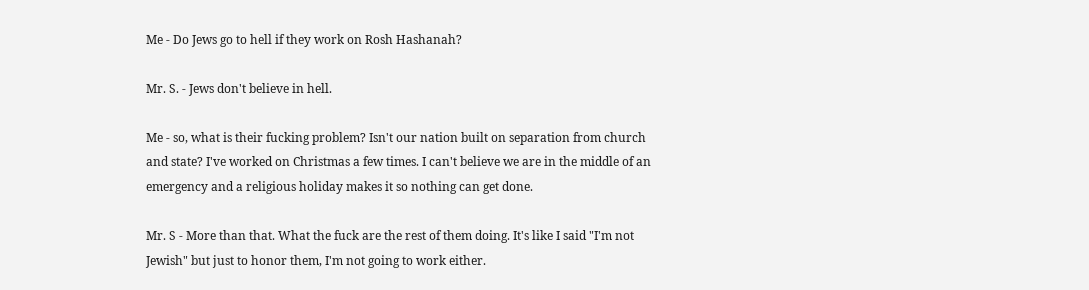Me - Do Jews go to hell if they work on Rosh Hashanah?

Mr. S. - Jews don't believe in hell.

Me - so, what is their fucking problem? Isn't our nation built on separation from church and state? I've worked on Christmas a few times. I can't believe we are in the middle of an emergency and a religious holiday makes it so nothing can get done.

Mr. S - More than that. What the fuck are the rest of them doing. It's like I said "I'm not Jewish" but just to honor them, I'm not going to work either.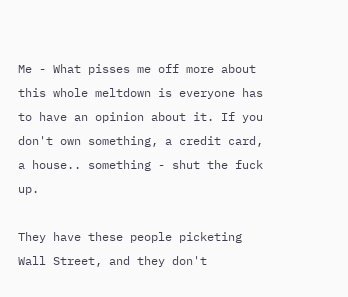Me - What pisses me off more about this whole meltdown is everyone has to have an opinion about it. If you don't own something, a credit card, a house.. something - shut the fuck up.

They have these people picketing Wall Street, and they don't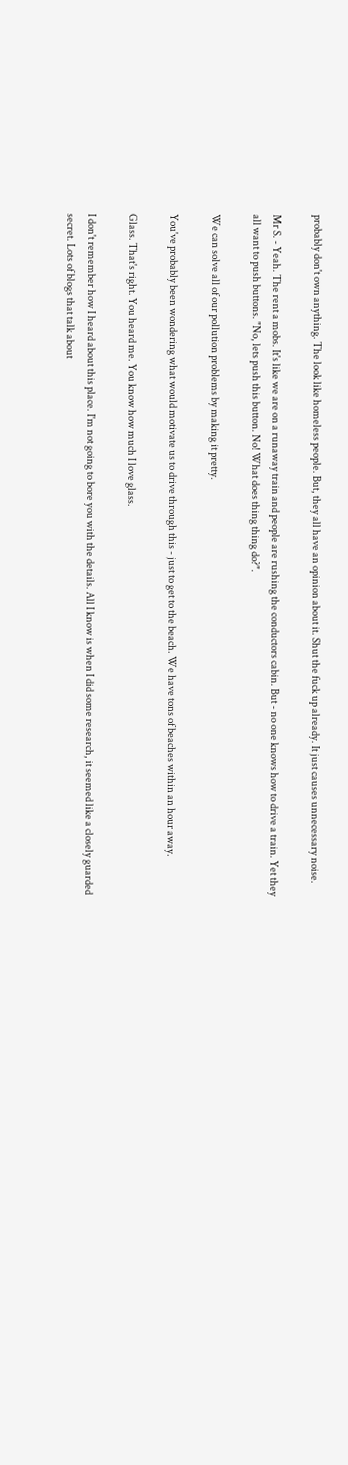probably don't own anything. The look like homeless people. But, they all have an opinion about it. Shut the fuck up already. It just causes unnecessary noise.

Mr S. - Yeah. The rent a mobs. It's like we are on a runaway train and people are rushing the conductors cabin. But - no one knows how to drive a train. Yet they all want to push buttons. "No, lets push this button. No! What does thing thing do?".

We can solve all of our pollution problems by making it pretty.

You've probably been wondering what would motivate us to drive through this - just to get to the beach. We have tons of beaches within an hour away.

Glass. That's right. You heard me. You know how much I love glass.

I don't remember how I heard about this place. I'm not going to bore you with the details. All I know is when I did some research, it seemed like a closely guarded secret. Lots of blogs that talk about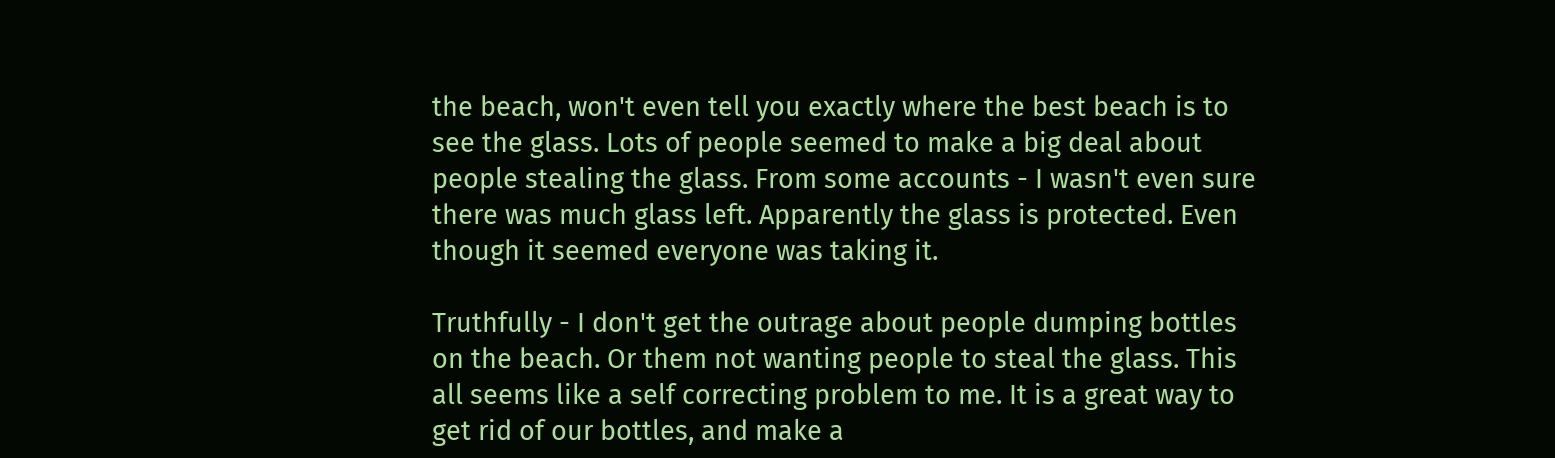the beach, won't even tell you exactly where the best beach is to see the glass. Lots of people seemed to make a big deal about people stealing the glass. From some accounts - I wasn't even sure there was much glass left. Apparently the glass is protected. Even though it seemed everyone was taking it.

Truthfully - I don't get the outrage about people dumping bottles on the beach. Or them not wanting people to steal the glass. This all seems like a self correcting problem to me. It is a great way to get rid of our bottles, and make a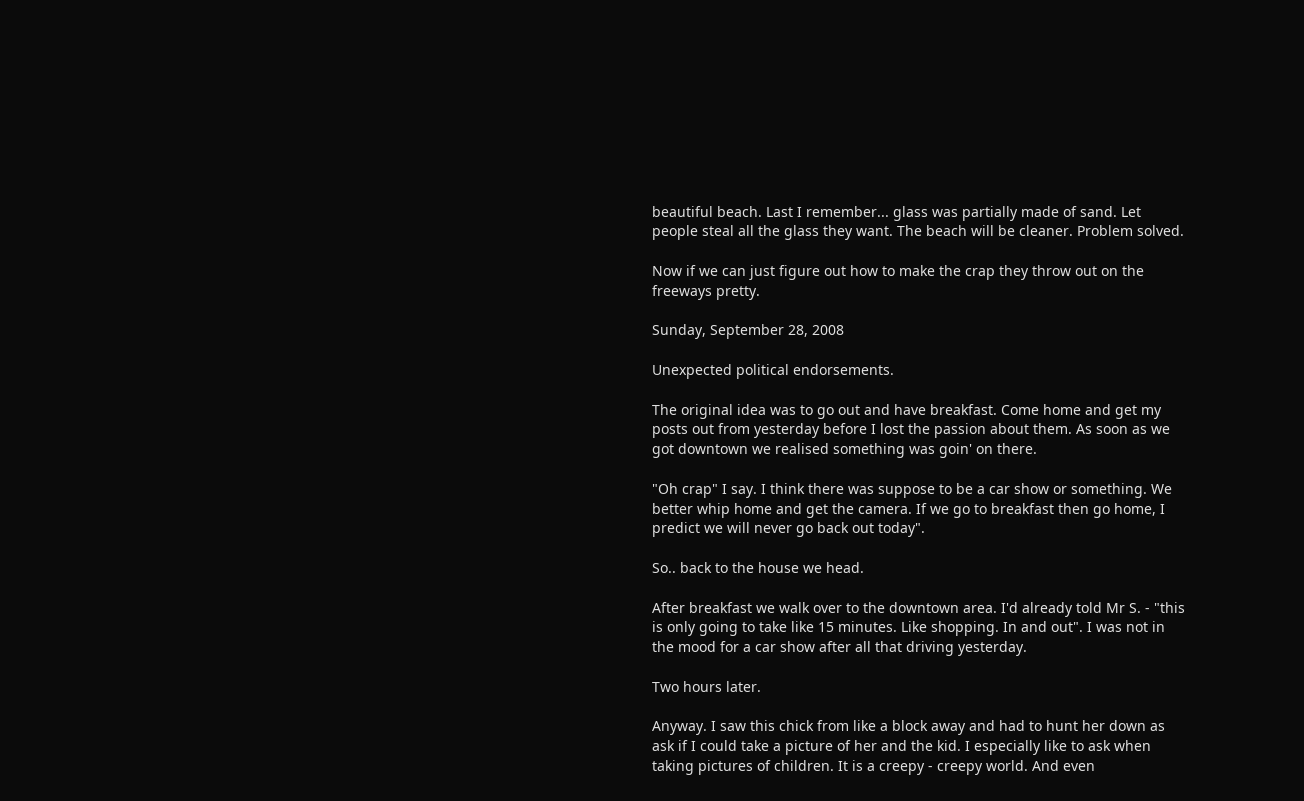beautiful beach. Last I remember... glass was partially made of sand. Let people steal all the glass they want. The beach will be cleaner. Problem solved.

Now if we can just figure out how to make the crap they throw out on the freeways pretty.

Sunday, September 28, 2008

Unexpected political endorsements.

The original idea was to go out and have breakfast. Come home and get my posts out from yesterday before I lost the passion about them. As soon as we got downtown we realised something was goin' on there.

"Oh crap" I say. I think there was suppose to be a car show or something. We better whip home and get the camera. If we go to breakfast then go home, I predict we will never go back out today".

So.. back to the house we head.

After breakfast we walk over to the downtown area. I'd already told Mr S. - "this is only going to take like 15 minutes. Like shopping. In and out". I was not in the mood for a car show after all that driving yesterday.

Two hours later.

Anyway. I saw this chick from like a block away and had to hunt her down as ask if I could take a picture of her and the kid. I especially like to ask when taking pictures of children. It is a creepy - creepy world. And even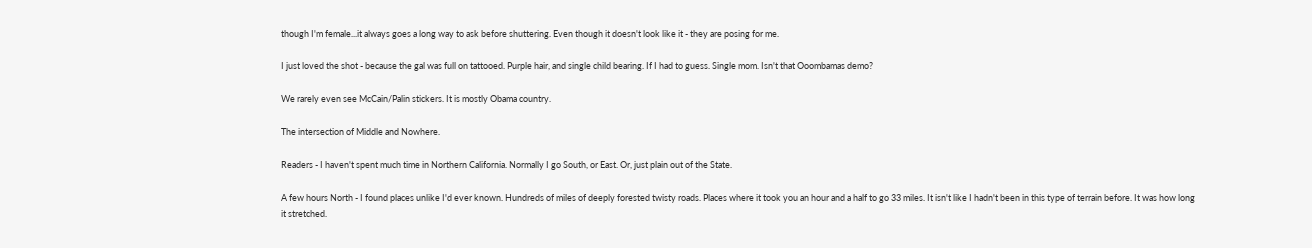though I'm female...it always goes a long way to ask before shuttering. Even though it doesn't look like it - they are posing for me.

I just loved the shot - because the gal was full on tattooed. Purple hair, and single child bearing. If I had to guess. Single mom. Isn't that Ooombamas demo?

We rarely even see McCain/Palin stickers. It is mostly Obama country.

The intersection of Middle and Nowhere.

Readers - I haven't spent much time in Northern California. Normally I go South, or East. Or, just plain out of the State.

A few hours North - I found places unlike I'd ever known. Hundreds of miles of deeply forested twisty roads. Places where it took you an hour and a half to go 33 miles. It isn't like I hadn't been in this type of terrain before. It was how long it stretched.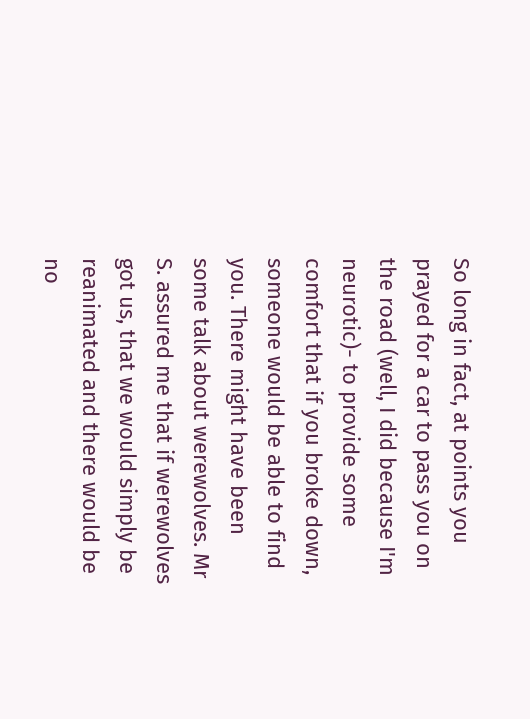So long in fact, at points you prayed for a car to pass you on the road (well, I did because I'm neurotic)- to provide some comfort that if you broke down, someone would be able to find you. There might have been some talk about werewolves. Mr S. assured me that if werewolves got us, that we would simply be reanimated and there would be no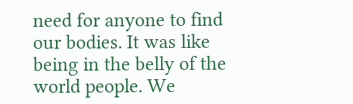need for anyone to find our bodies. It was like being in the belly of the world people. We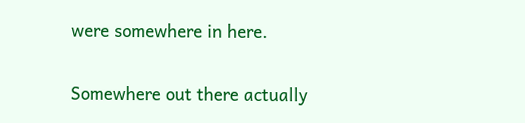were somewhere in here.

Somewhere out there actually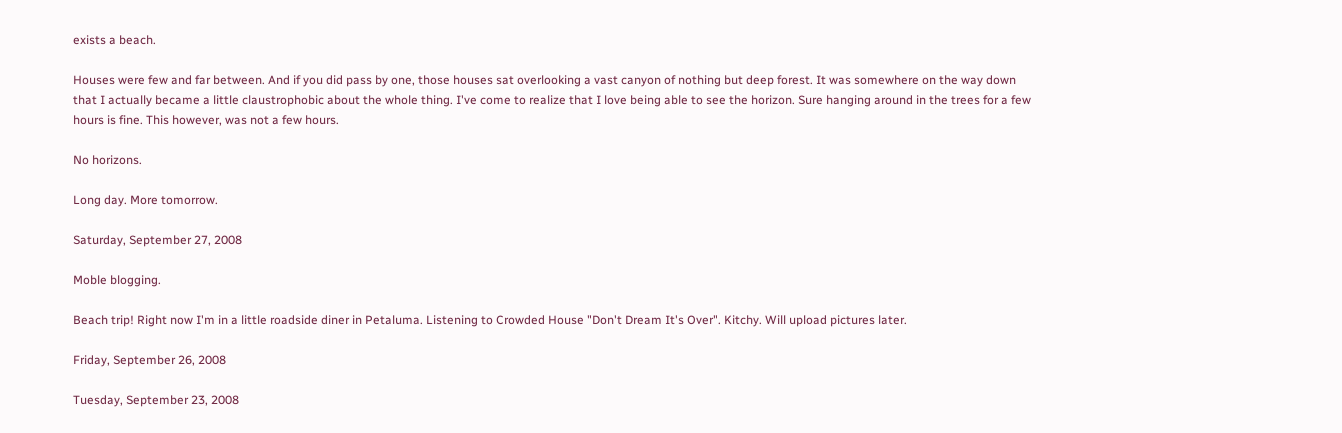exists a beach.

Houses were few and far between. And if you did pass by one, those houses sat overlooking a vast canyon of nothing but deep forest. It was somewhere on the way down that I actually became a little claustrophobic about the whole thing. I've come to realize that I love being able to see the horizon. Sure hanging around in the trees for a few hours is fine. This however, was not a few hours.

No horizons.

Long day. More tomorrow.

Saturday, September 27, 2008

Moble blogging.

Beach trip! Right now I'm in a little roadside diner in Petaluma. Listening to Crowded House "Don't Dream It's Over". Kitchy. Will upload pictures later.

Friday, September 26, 2008

Tuesday, September 23, 2008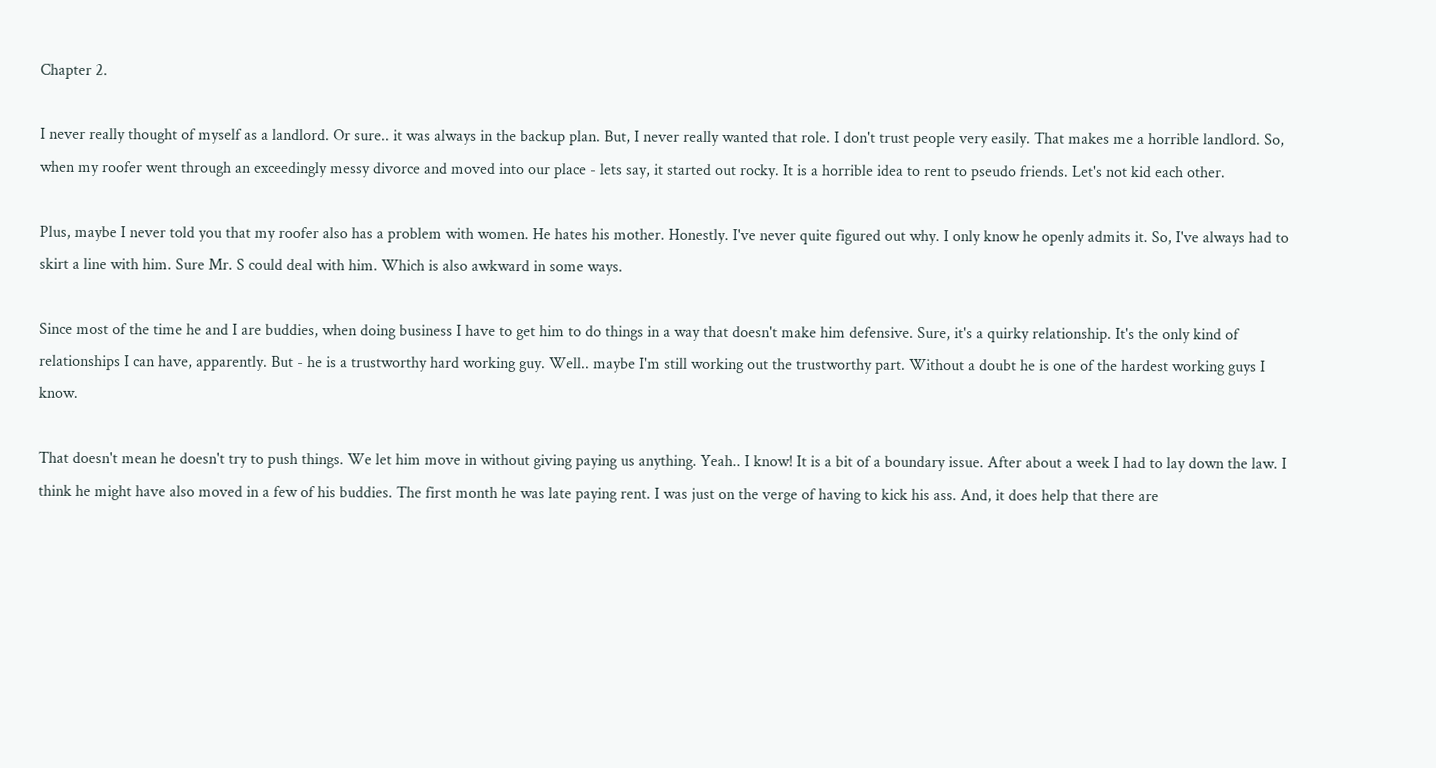Chapter 2.

I never really thought of myself as a landlord. Or sure.. it was always in the backup plan. But, I never really wanted that role. I don't trust people very easily. That makes me a horrible landlord. So, when my roofer went through an exceedingly messy divorce and moved into our place - lets say, it started out rocky. It is a horrible idea to rent to pseudo friends. Let's not kid each other.

Plus, maybe I never told you that my roofer also has a problem with women. He hates his mother. Honestly. I've never quite figured out why. I only know he openly admits it. So, I've always had to skirt a line with him. Sure Mr. S could deal with him. Which is also awkward in some ways.

Since most of the time he and I are buddies, when doing business I have to get him to do things in a way that doesn't make him defensive. Sure, it's a quirky relationship. It's the only kind of relationships I can have, apparently. But - he is a trustworthy hard working guy. Well.. maybe I'm still working out the trustworthy part. Without a doubt he is one of the hardest working guys I know.

That doesn't mean he doesn't try to push things. We let him move in without giving paying us anything. Yeah.. I know! It is a bit of a boundary issue. After about a week I had to lay down the law. I think he might have also moved in a few of his buddies. The first month he was late paying rent. I was just on the verge of having to kick his ass. And, it does help that there are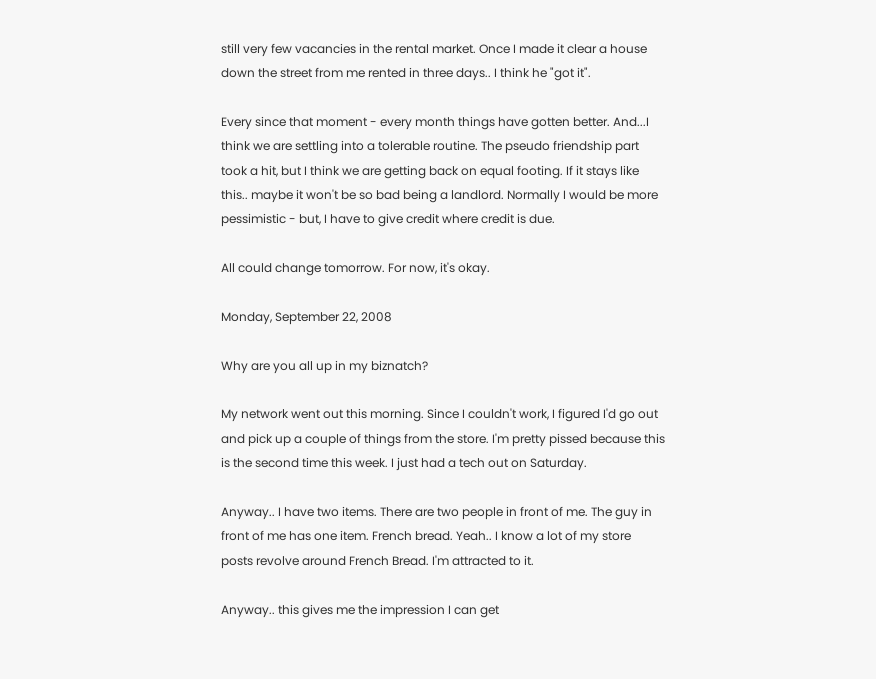still very few vacancies in the rental market. Once I made it clear a house down the street from me rented in three days.. I think he "got it".

Every since that moment - every month things have gotten better. And...I think we are settling into a tolerable routine. The pseudo friendship part took a hit, but I think we are getting back on equal footing. If it stays like this.. maybe it won't be so bad being a landlord. Normally I would be more pessimistic - but, I have to give credit where credit is due.

All could change tomorrow. For now, it's okay.

Monday, September 22, 2008

Why are you all up in my biznatch?

My network went out this morning. Since I couldn't work, I figured I'd go out and pick up a couple of things from the store. I'm pretty pissed because this is the second time this week. I just had a tech out on Saturday.

Anyway.. I have two items. There are two people in front of me. The guy in front of me has one item. French bread. Yeah.. I know a lot of my store posts revolve around French Bread. I'm attracted to it.

Anyway.. this gives me the impression I can get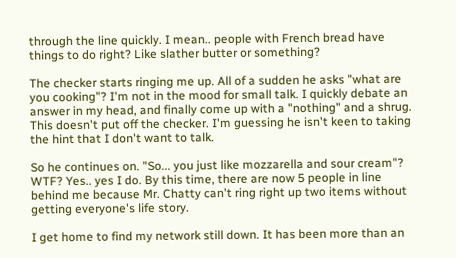through the line quickly. I mean.. people with French bread have things to do right? Like slather butter or something?

The checker starts ringing me up. All of a sudden he asks "what are you cooking"? I'm not in the mood for small talk. I quickly debate an answer in my head, and finally come up with a "nothing" and a shrug. This doesn't put off the checker. I'm guessing he isn't keen to taking the hint that I don't want to talk.

So he continues on. "So... you just like mozzarella and sour cream"? WTF? Yes.. yes I do. By this time, there are now 5 people in line behind me because Mr. Chatty can't ring right up two items without getting everyone's life story.

I get home to find my network still down. It has been more than an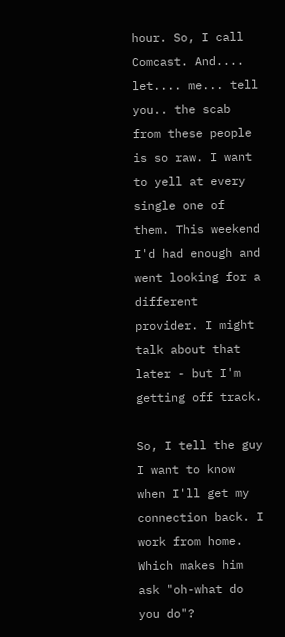hour. So, I call Comcast. And.... let.... me... tell you.. the scab from these people is so raw. I want to yell at every single one of them. This weekend I'd had enough and went looking for a different provider. I might talk about that later - but I'm getting off track.

So, I tell the guy I want to know when I'll get my connection back. I work from home. Which makes him ask "oh-what do you do"?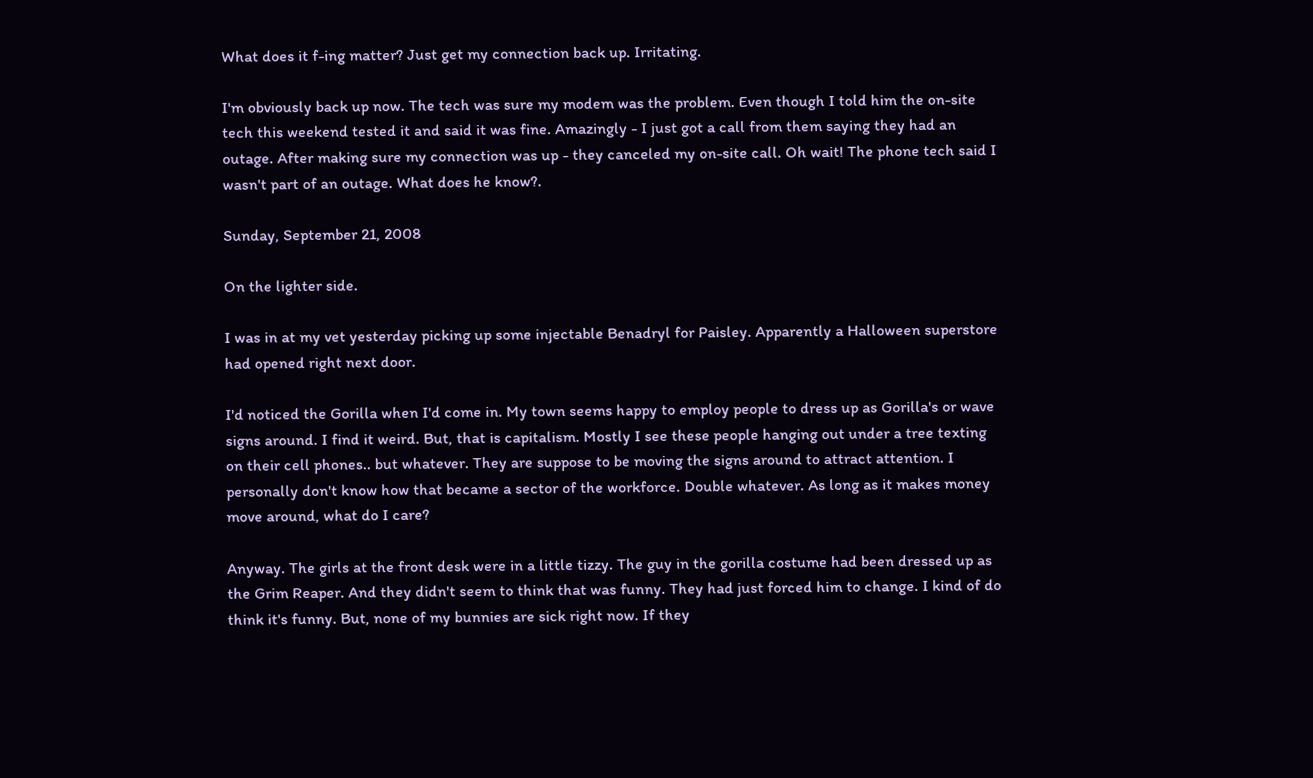What does it f-ing matter? Just get my connection back up. Irritating.

I'm obviously back up now. The tech was sure my modem was the problem. Even though I told him the on-site tech this weekend tested it and said it was fine. Amazingly - I just got a call from them saying they had an outage. After making sure my connection was up - they canceled my on-site call. Oh wait! The phone tech said I wasn't part of an outage. What does he know?.

Sunday, September 21, 2008

On the lighter side.

I was in at my vet yesterday picking up some injectable Benadryl for Paisley. Apparently a Halloween superstore had opened right next door.

I'd noticed the Gorilla when I'd come in. My town seems happy to employ people to dress up as Gorilla's or wave signs around. I find it weird. But, that is capitalism. Mostly I see these people hanging out under a tree texting on their cell phones.. but whatever. They are suppose to be moving the signs around to attract attention. I personally don't know how that became a sector of the workforce. Double whatever. As long as it makes money move around, what do I care?

Anyway. The girls at the front desk were in a little tizzy. The guy in the gorilla costume had been dressed up as the Grim Reaper. And they didn't seem to think that was funny. They had just forced him to change. I kind of do think it's funny. But, none of my bunnies are sick right now. If they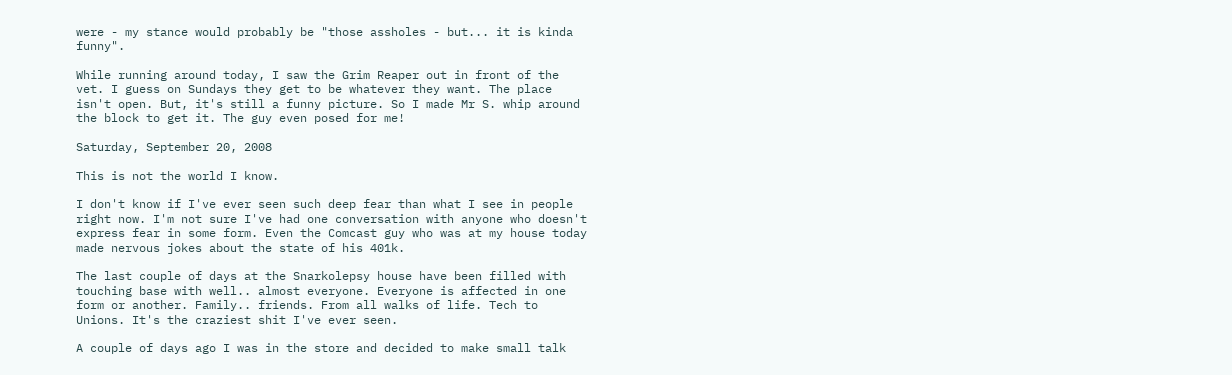were - my stance would probably be "those assholes - but... it is kinda funny".

While running around today, I saw the Grim Reaper out in front of the vet. I guess on Sundays they get to be whatever they want. The place isn't open. But, it's still a funny picture. So I made Mr S. whip around the block to get it. The guy even posed for me!

Saturday, September 20, 2008

This is not the world I know.

I don't know if I've ever seen such deep fear than what I see in people right now. I'm not sure I've had one conversation with anyone who doesn't express fear in some form. Even the Comcast guy who was at my house today made nervous jokes about the state of his 401k.

The last couple of days at the Snarkolepsy house have been filled with touching base with well.. almost everyone. Everyone is affected in one form or another. Family.. friends. From all walks of life. Tech to Unions. It's the craziest shit I've ever seen.

A couple of days ago I was in the store and decided to make small talk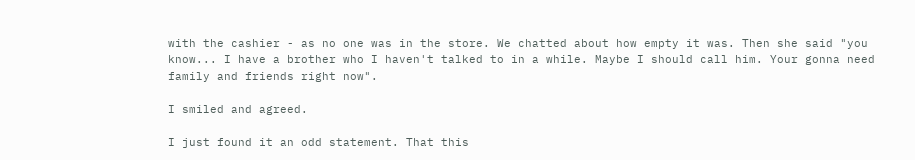with the cashier - as no one was in the store. We chatted about how empty it was. Then she said "you know... I have a brother who I haven't talked to in a while. Maybe I should call him. Your gonna need family and friends right now".

I smiled and agreed.

I just found it an odd statement. That this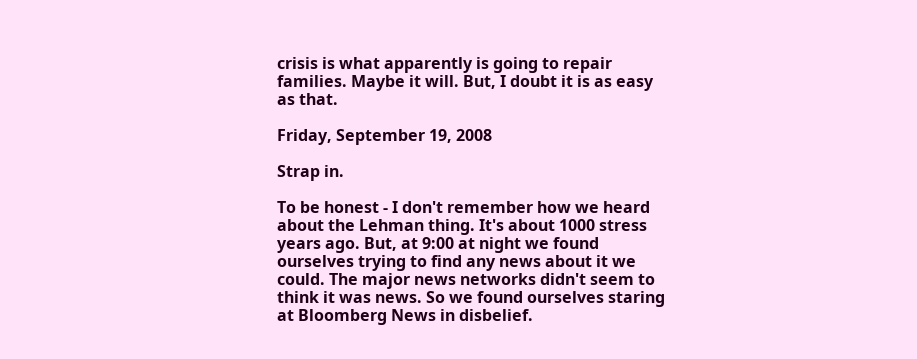crisis is what apparently is going to repair families. Maybe it will. But, I doubt it is as easy as that.

Friday, September 19, 2008

Strap in.

To be honest - I don't remember how we heard about the Lehman thing. It's about 1000 stress years ago. But, at 9:00 at night we found ourselves trying to find any news about it we could. The major news networks didn't seem to think it was news. So we found ourselves staring at Bloomberg News in disbelief.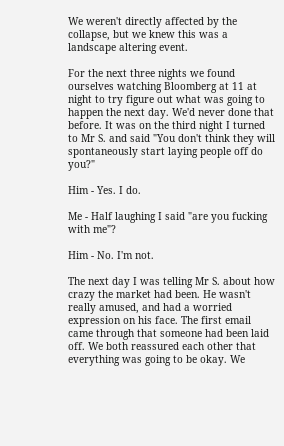We weren't directly affected by the collapse, but we knew this was a landscape altering event.

For the next three nights we found ourselves watching Bloomberg at 11 at night to try figure out what was going to happen the next day. We'd never done that before. It was on the third night I turned to Mr S. and said "You don't think they will spontaneously start laying people off do you?"

Him - Yes. I do.

Me - Half laughing I said "are you fucking with me"?

Him - No. I'm not.

The next day I was telling Mr S. about how crazy the market had been. He wasn't really amused, and had a worried expression on his face. The first email came through that someone had been laid off. We both reassured each other that everything was going to be okay. We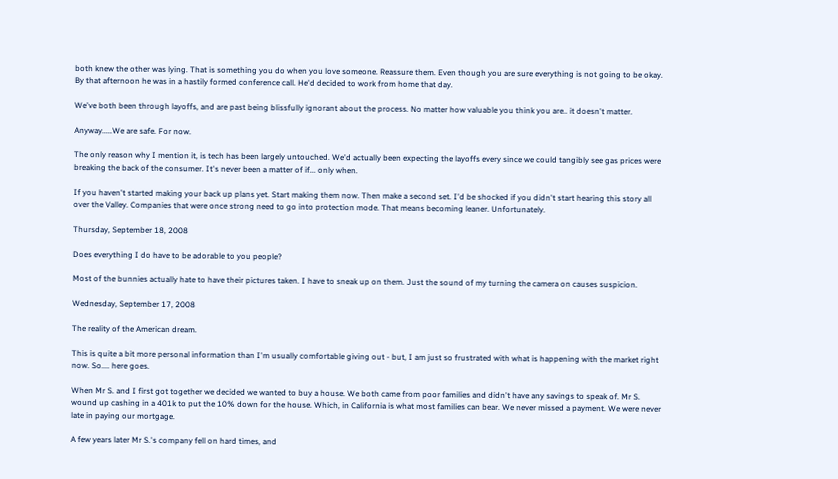both knew the other was lying. That is something you do when you love someone. Reassure them. Even though you are sure everything is not going to be okay. By that afternoon he was in a hastily formed conference call. He'd decided to work from home that day.

We've both been through layoffs, and are past being blissfully ignorant about the process. No matter how valuable you think you are.. it doesn't matter.

Anyway.....We are safe. For now.

The only reason why I mention it, is tech has been largely untouched. We'd actually been expecting the layoffs every since we could tangibly see gas prices were breaking the back of the consumer. It's never been a matter of if... only when.

If you haven't started making your back up plans yet. Start making them now. Then make a second set. I'd be shocked if you didn't start hearing this story all over the Valley. Companies that were once strong need to go into protection mode. That means becoming leaner. Unfortunately.

Thursday, September 18, 2008

Does everything I do have to be adorable to you people?

Most of the bunnies actually hate to have their pictures taken. I have to sneak up on them. Just the sound of my turning the camera on causes suspicion.

Wednesday, September 17, 2008

The reality of the American dream.

This is quite a bit more personal information than I'm usually comfortable giving out - but, I am just so frustrated with what is happening with the market right now. So.... here goes.

When Mr S. and I first got together we decided we wanted to buy a house. We both came from poor families and didn't have any savings to speak of. Mr S. wound up cashing in a 401k to put the 10% down for the house. Which, in California is what most families can bear. We never missed a payment. We were never late in paying our mortgage.

A few years later Mr S.'s company fell on hard times, and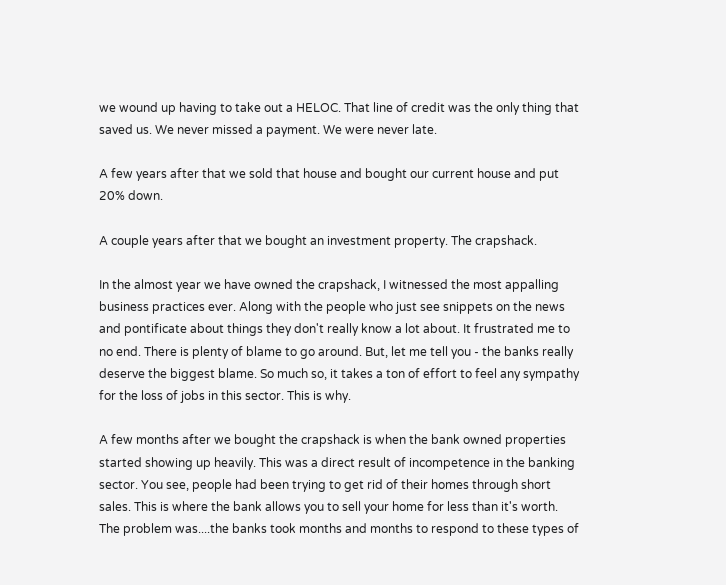we wound up having to take out a HELOC. That line of credit was the only thing that saved us. We never missed a payment. We were never late.

A few years after that we sold that house and bought our current house and put 20% down.

A couple years after that we bought an investment property. The crapshack.

In the almost year we have owned the crapshack, I witnessed the most appalling business practices ever. Along with the people who just see snippets on the news and pontificate about things they don't really know a lot about. It frustrated me to no end. There is plenty of blame to go around. But, let me tell you - the banks really deserve the biggest blame. So much so, it takes a ton of effort to feel any sympathy for the loss of jobs in this sector. This is why.

A few months after we bought the crapshack is when the bank owned properties started showing up heavily. This was a direct result of incompetence in the banking sector. You see, people had been trying to get rid of their homes through short sales. This is where the bank allows you to sell your home for less than it's worth. The problem was....the banks took months and months to respond to these types of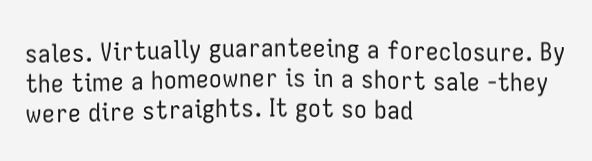sales. Virtually guaranteeing a foreclosure. By the time a homeowner is in a short sale -they were dire straights. It got so bad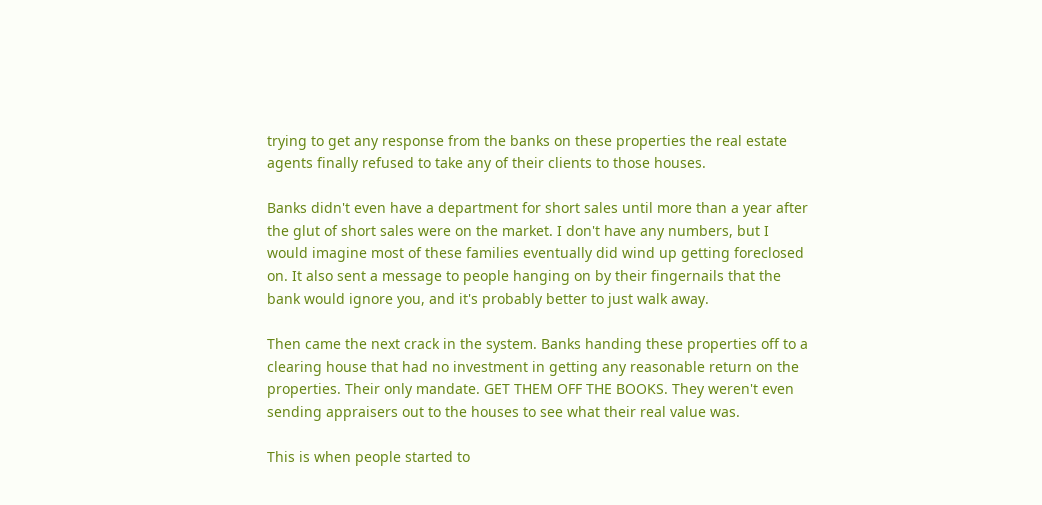trying to get any response from the banks on these properties the real estate agents finally refused to take any of their clients to those houses.

Banks didn't even have a department for short sales until more than a year after the glut of short sales were on the market. I don't have any numbers, but I would imagine most of these families eventually did wind up getting foreclosed on. It also sent a message to people hanging on by their fingernails that the bank would ignore you, and it's probably better to just walk away.

Then came the next crack in the system. Banks handing these properties off to a clearing house that had no investment in getting any reasonable return on the properties. Their only mandate. GET THEM OFF THE BOOKS. They weren't even sending appraisers out to the houses to see what their real value was.

This is when people started to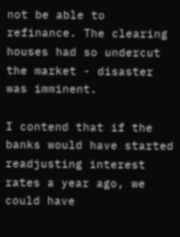not be able to refinance. The clearing houses had so undercut the market - disaster was imminent.

I contend that if the banks would have started readjusting interest rates a year ago, we could have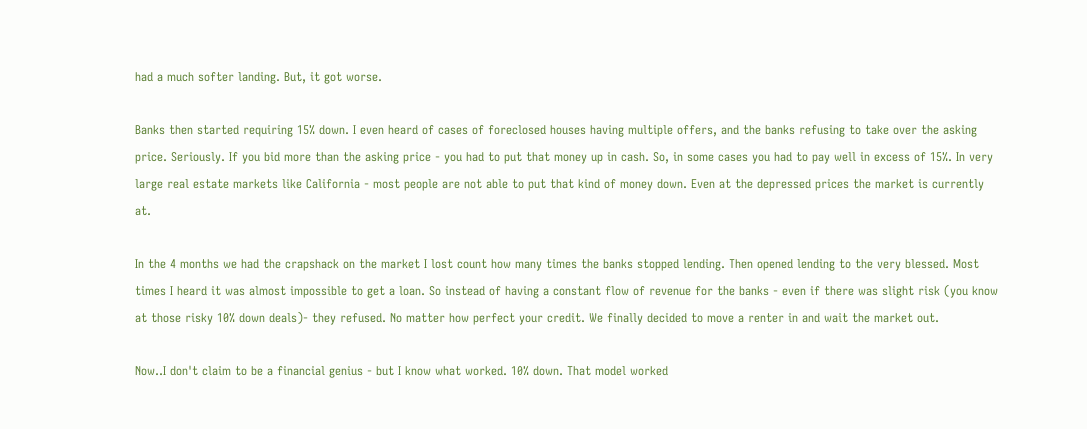had a much softer landing. But, it got worse.

Banks then started requiring 15% down. I even heard of cases of foreclosed houses having multiple offers, and the banks refusing to take over the asking price. Seriously. If you bid more than the asking price - you had to put that money up in cash. So, in some cases you had to pay well in excess of 15%. In very large real estate markets like California - most people are not able to put that kind of money down. Even at the depressed prices the market is currently at.

In the 4 months we had the crapshack on the market I lost count how many times the banks stopped lending. Then opened lending to the very blessed. Most times I heard it was almost impossible to get a loan. So instead of having a constant flow of revenue for the banks - even if there was slight risk (you know at those risky 10% down deals)- they refused. No matter how perfect your credit. We finally decided to move a renter in and wait the market out.

Now..I don't claim to be a financial genius - but I know what worked. 10% down. That model worked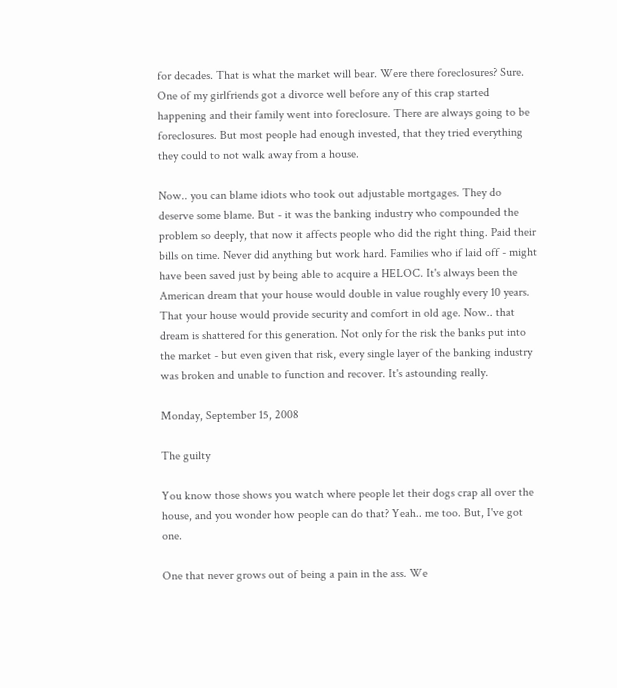for decades. That is what the market will bear. Were there foreclosures? Sure. One of my girlfriends got a divorce well before any of this crap started happening and their family went into foreclosure. There are always going to be foreclosures. But most people had enough invested, that they tried everything they could to not walk away from a house.

Now.. you can blame idiots who took out adjustable mortgages. They do deserve some blame. But - it was the banking industry who compounded the problem so deeply, that now it affects people who did the right thing. Paid their bills on time. Never did anything but work hard. Families who if laid off - might have been saved just by being able to acquire a HELOC. It's always been the American dream that your house would double in value roughly every 10 years. That your house would provide security and comfort in old age. Now.. that dream is shattered for this generation. Not only for the risk the banks put into the market - but even given that risk, every single layer of the banking industry was broken and unable to function and recover. It's astounding really.

Monday, September 15, 2008

The guilty

You know those shows you watch where people let their dogs crap all over the house, and you wonder how people can do that? Yeah.. me too. But, I've got one.

One that never grows out of being a pain in the ass. We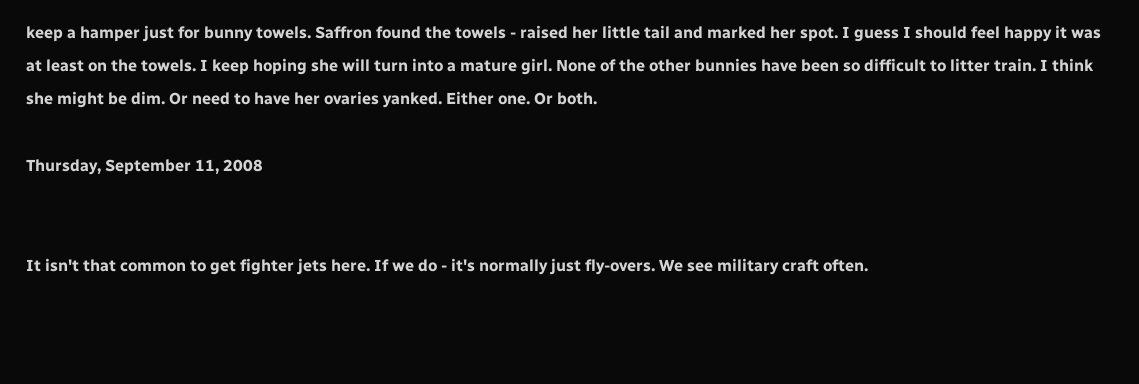keep a hamper just for bunny towels. Saffron found the towels - raised her little tail and marked her spot. I guess I should feel happy it was at least on the towels. I keep hoping she will turn into a mature girl. None of the other bunnies have been so difficult to litter train. I think she might be dim. Or need to have her ovaries yanked. Either one. Or both.

Thursday, September 11, 2008


It isn't that common to get fighter jets here. If we do - it's normally just fly-overs. We see military craft often.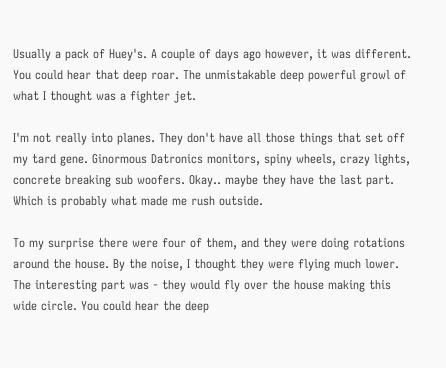Usually a pack of Huey's. A couple of days ago however, it was different. You could hear that deep roar. The unmistakable deep powerful growl of what I thought was a fighter jet.

I'm not really into planes. They don't have all those things that set off my tard gene. Ginormous Datronics monitors, spiny wheels, crazy lights, concrete breaking sub woofers. Okay.. maybe they have the last part. Which is probably what made me rush outside.

To my surprise there were four of them, and they were doing rotations around the house. By the noise, I thought they were flying much lower. The interesting part was - they would fly over the house making this wide circle. You could hear the deep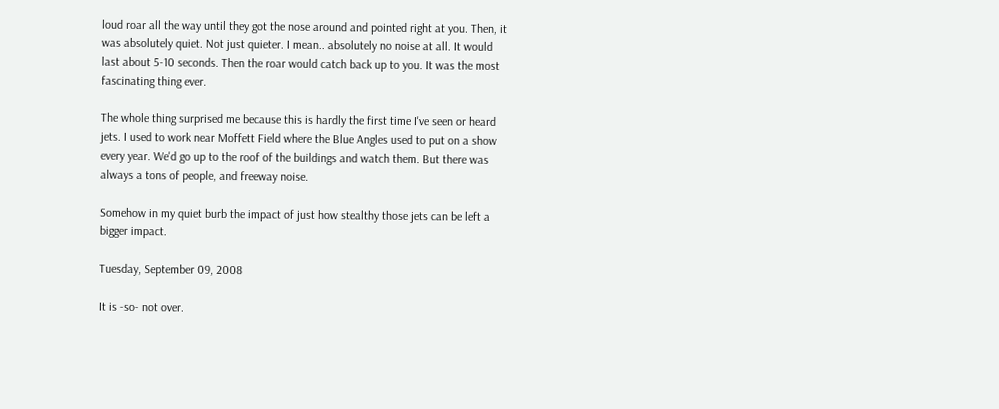loud roar all the way until they got the nose around and pointed right at you. Then, it was absolutely quiet. Not just quieter. I mean.. absolutely no noise at all. It would last about 5-10 seconds. Then the roar would catch back up to you. It was the most fascinating thing ever.

The whole thing surprised me because this is hardly the first time I've seen or heard jets. I used to work near Moffett Field where the Blue Angles used to put on a show every year. We'd go up to the roof of the buildings and watch them. But there was always a tons of people, and freeway noise.

Somehow in my quiet burb the impact of just how stealthy those jets can be left a bigger impact.

Tuesday, September 09, 2008

It is -so- not over.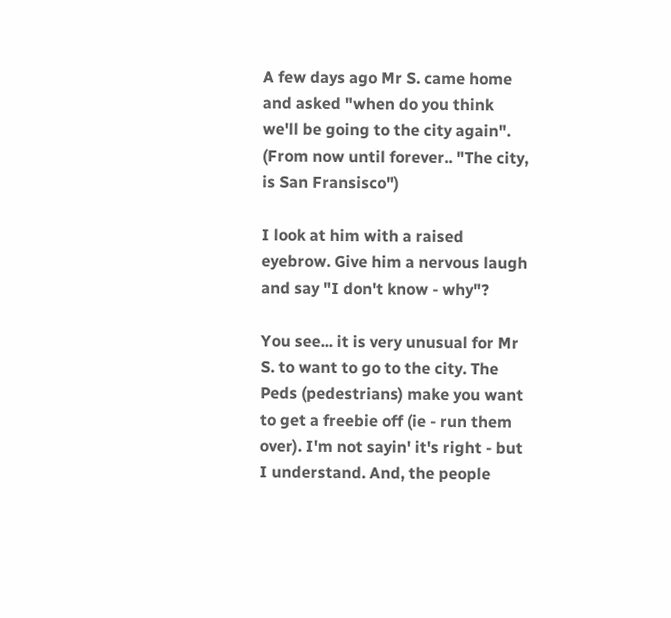A few days ago Mr S. came home and asked "when do you think we'll be going to the city again". (From now until forever.. "The city, is San Fransisco")

I look at him with a raised eyebrow. Give him a nervous laugh and say "I don't know - why"?

You see... it is very unusual for Mr S. to want to go to the city. The Peds (pedestrians) make you want to get a freebie off (ie - run them over). I'm not sayin' it's right - but I understand. And, the people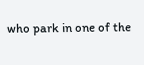who park in one of the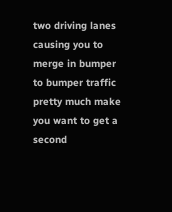two driving lanes causing you to merge in bumper to bumper traffic pretty much make you want to get a second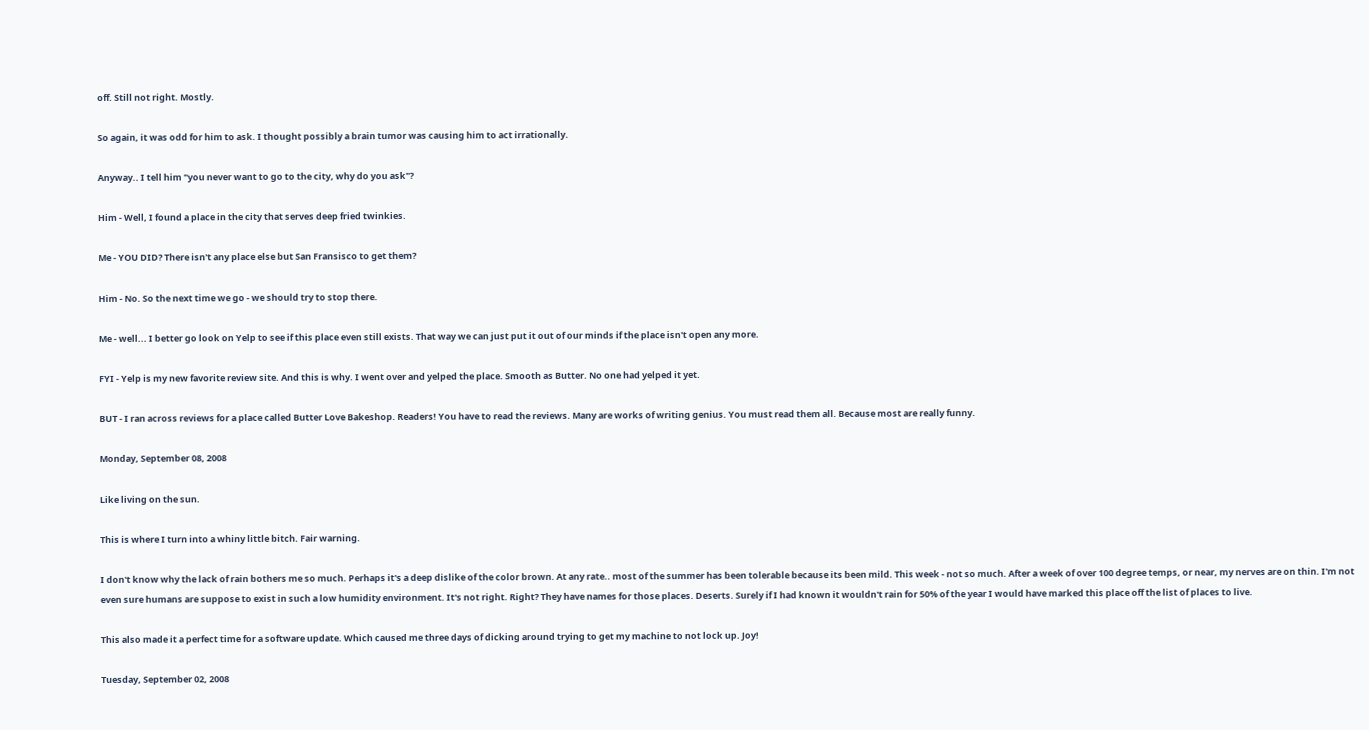off. Still not right. Mostly.

So again, it was odd for him to ask. I thought possibly a brain tumor was causing him to act irrationally.

Anyway.. I tell him "you never want to go to the city, why do you ask"?

Him - Well, I found a place in the city that serves deep fried twinkies.

Me - YOU DID? There isn't any place else but San Fransisco to get them?

Him - No. So the next time we go - we should try to stop there.

Me - well... I better go look on Yelp to see if this place even still exists. That way we can just put it out of our minds if the place isn't open any more.

FYI - Yelp is my new favorite review site. And this is why. I went over and yelped the place. Smooth as Butter. No one had yelped it yet.

BUT - I ran across reviews for a place called Butter Love Bakeshop. Readers! You have to read the reviews. Many are works of writing genius. You must read them all. Because most are really funny.

Monday, September 08, 2008

Like living on the sun.

This is where I turn into a whiny little bitch. Fair warning.

I don't know why the lack of rain bothers me so much. Perhaps it's a deep dislike of the color brown. At any rate.. most of the summer has been tolerable because its been mild. This week - not so much. After a week of over 100 degree temps, or near, my nerves are on thin. I'm not even sure humans are suppose to exist in such a low humidity environment. It's not right. Right? They have names for those places. Deserts. Surely if I had known it wouldn't rain for 50% of the year I would have marked this place off the list of places to live.

This also made it a perfect time for a software update. Which caused me three days of dicking around trying to get my machine to not lock up. Joy!

Tuesday, September 02, 2008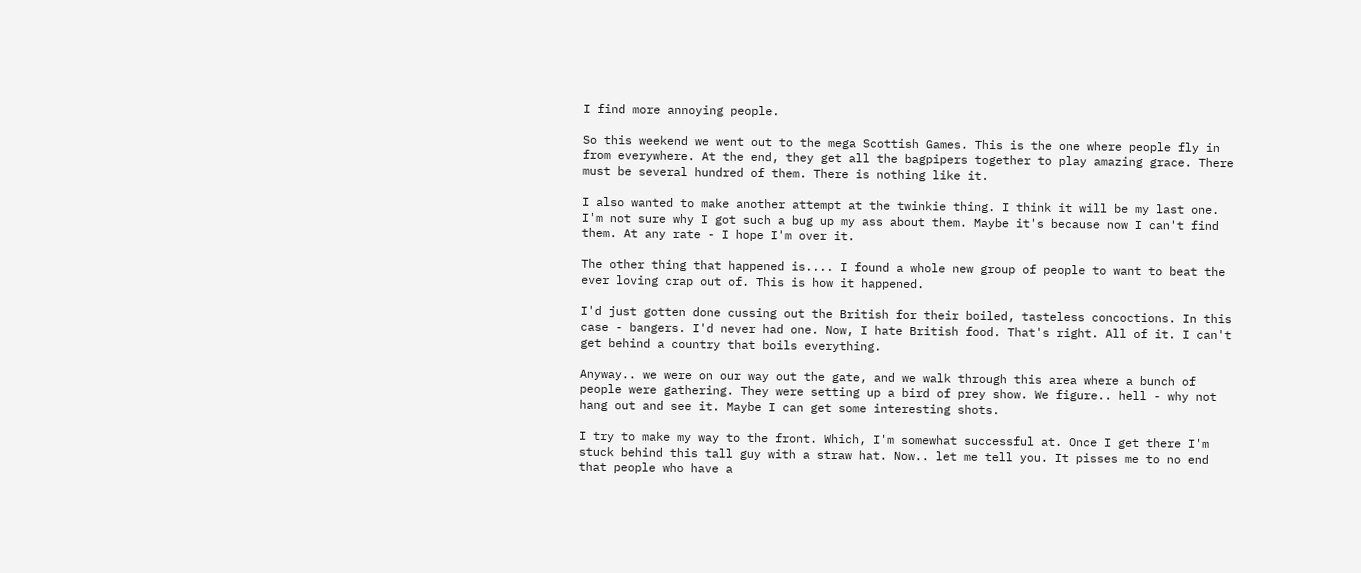I find more annoying people.

So this weekend we went out to the mega Scottish Games. This is the one where people fly in from everywhere. At the end, they get all the bagpipers together to play amazing grace. There must be several hundred of them. There is nothing like it.

I also wanted to make another attempt at the twinkie thing. I think it will be my last one. I'm not sure why I got such a bug up my ass about them. Maybe it's because now I can't find them. At any rate - I hope I'm over it.

The other thing that happened is.... I found a whole new group of people to want to beat the ever loving crap out of. This is how it happened.

I'd just gotten done cussing out the British for their boiled, tasteless concoctions. In this case - bangers. I'd never had one. Now, I hate British food. That's right. All of it. I can't get behind a country that boils everything.

Anyway.. we were on our way out the gate, and we walk through this area where a bunch of people were gathering. They were setting up a bird of prey show. We figure.. hell - why not hang out and see it. Maybe I can get some interesting shots.

I try to make my way to the front. Which, I'm somewhat successful at. Once I get there I'm stuck behind this tall guy with a straw hat. Now.. let me tell you. It pisses me to no end that people who have a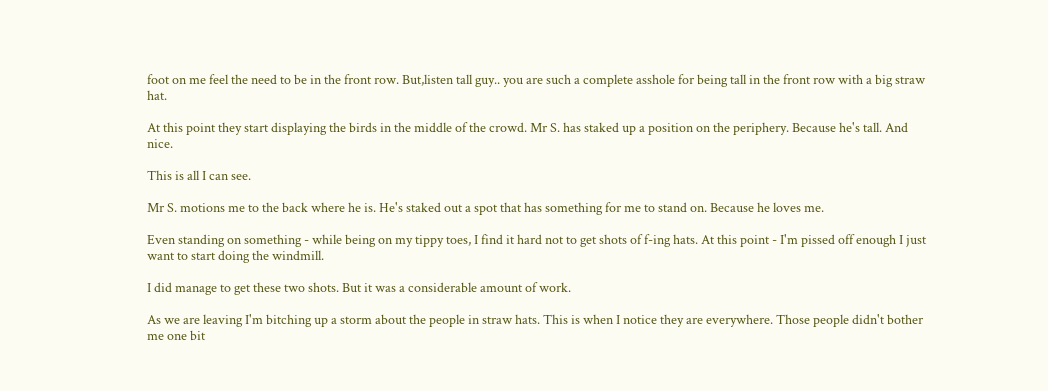foot on me feel the need to be in the front row. But,listen tall guy.. you are such a complete asshole for being tall in the front row with a big straw hat.

At this point they start displaying the birds in the middle of the crowd. Mr S. has staked up a position on the periphery. Because he's tall. And nice.

This is all I can see.

Mr S. motions me to the back where he is. He's staked out a spot that has something for me to stand on. Because he loves me.

Even standing on something - while being on my tippy toes, I find it hard not to get shots of f-ing hats. At this point - I'm pissed off enough I just want to start doing the windmill.

I did manage to get these two shots. But it was a considerable amount of work.

As we are leaving I'm bitching up a storm about the people in straw hats. This is when I notice they are everywhere. Those people didn't bother me one bit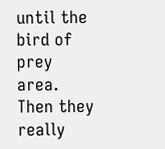until the bird of prey area. Then they really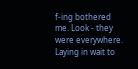f-ing bothered me. Look - they were everywhere. Laying in wait to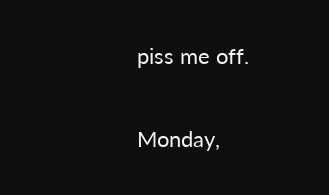piss me off.

Monday,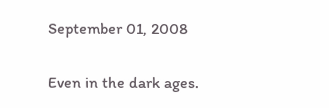September 01, 2008

Even in the dark ages.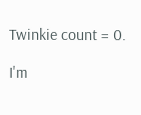Twinkie count = 0.

I'm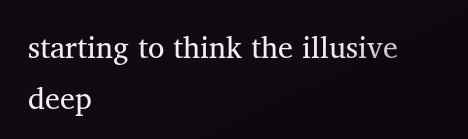starting to think the illusive deep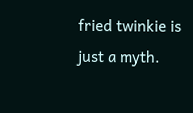fried twinkie is just a myth.